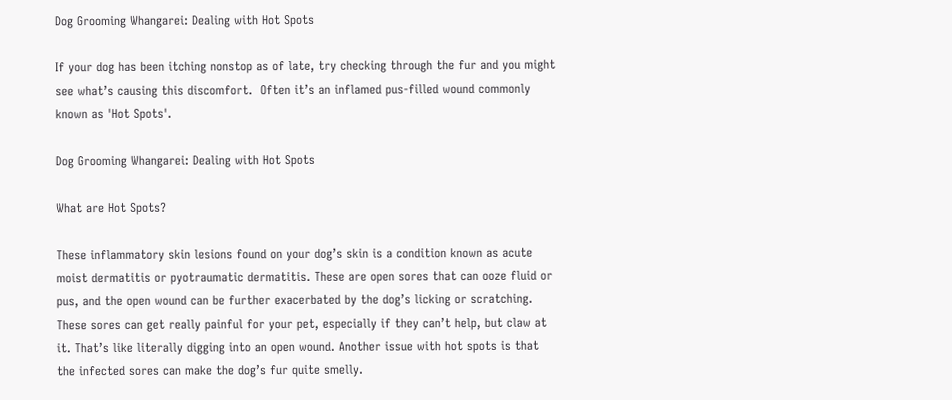Dog Grooming Whangarei: Dealing with Hot Spots

If your dog has been itching nonstop as of late, try checking through the fur and you might see what’s causing this discomfort.  Often it’s an inflamed pus-filled wound commonly known as 'Hot Spots'.

Dog Grooming Whangarei: Dealing with Hot Spots

What are Hot Spots?

These inflammatory skin lesions found on your dog’s skin is a condition known as acute moist dermatitis or pyotraumatic dermatitis. These are open sores that can ooze fluid or pus, and the open wound can be further exacerbated by the dog’s licking or scratching. These sores can get really painful for your pet, especially if they can’t help, but claw at it. That’s like literally digging into an open wound. Another issue with hot spots is that the infected sores can make the dog’s fur quite smelly.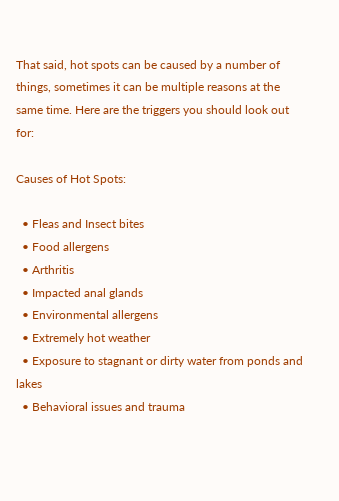That said, hot spots can be caused by a number of things, sometimes it can be multiple reasons at the same time. Here are the triggers you should look out for:

Causes of Hot Spots:

  • Fleas and Insect bites
  • Food allergens
  • Arthritis
  • Impacted anal glands
  • Environmental allergens
  • Extremely hot weather
  • Exposure to stagnant or dirty water from ponds and lakes
  • Behavioral issues and trauma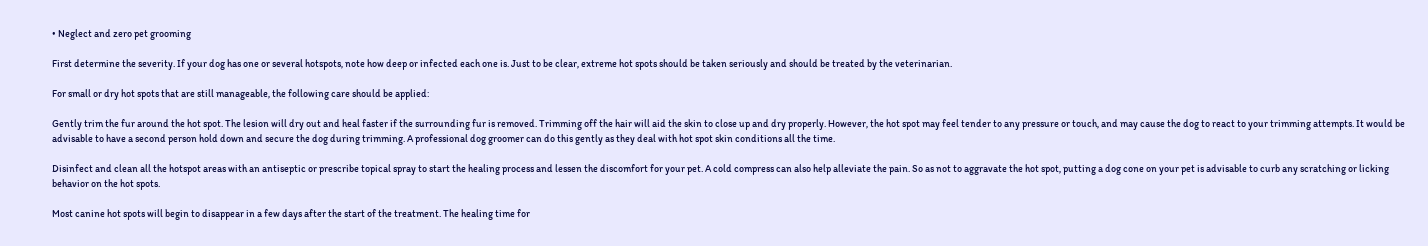• Neglect and zero pet grooming

First determine the severity. If your dog has one or several hotspots, note how deep or infected each one is. Just to be clear, extreme hot spots should be taken seriously and should be treated by the veterinarian.

For small or dry hot spots that are still manageable, the following care should be applied:

Gently trim the fur around the hot spot. The lesion will dry out and heal faster if the surrounding fur is removed. Trimming off the hair will aid the skin to close up and dry properly. However, the hot spot may feel tender to any pressure or touch, and may cause the dog to react to your trimming attempts. It would be advisable to have a second person hold down and secure the dog during trimming. A professional dog groomer can do this gently as they deal with hot spot skin conditions all the time.

Disinfect and clean all the hotspot areas with an antiseptic or prescribe topical spray to start the healing process and lessen the discomfort for your pet. A cold compress can also help alleviate the pain. So as not to aggravate the hot spot, putting a dog cone on your pet is advisable to curb any scratching or licking behavior on the hot spots.

Most canine hot spots will begin to disappear in a few days after the start of the treatment. The healing time for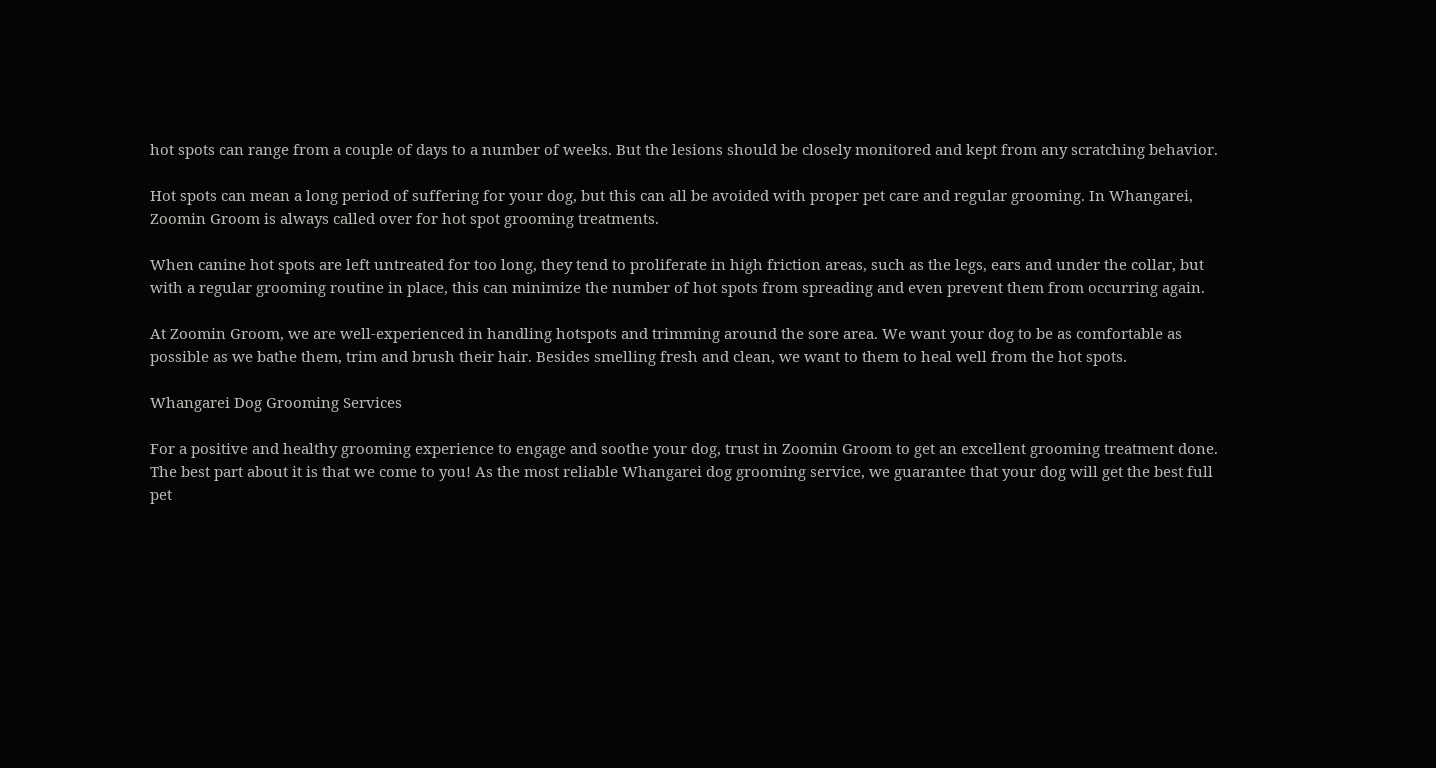hot spots can range from a couple of days to a number of weeks. But the lesions should be closely monitored and kept from any scratching behavior.

Hot spots can mean a long period of suffering for your dog, but this can all be avoided with proper pet care and regular grooming. In Whangarei, Zoomin Groom is always called over for hot spot grooming treatments.

When canine hot spots are left untreated for too long, they tend to proliferate in high friction areas, such as the legs, ears and under the collar, but with a regular grooming routine in place, this can minimize the number of hot spots from spreading and even prevent them from occurring again.

At Zoomin Groom, we are well-experienced in handling hotspots and trimming around the sore area. We want your dog to be as comfortable as possible as we bathe them, trim and brush their hair. Besides smelling fresh and clean, we want to them to heal well from the hot spots.

Whangarei Dog Grooming Services

For a positive and healthy grooming experience to engage and soothe your dog, trust in Zoomin Groom to get an excellent grooming treatment done. The best part about it is that we come to you! As the most reliable Whangarei dog grooming service, we guarantee that your dog will get the best full pet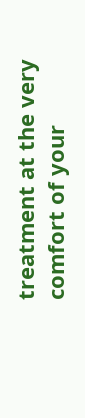treatment at the very comfort of your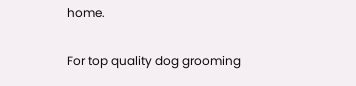home.

For top quality dog grooming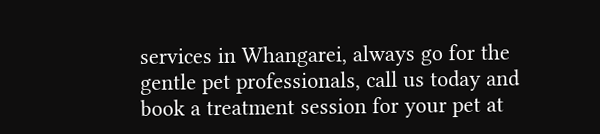services in Whangarei, always go for the gentle pet professionals, call us today and book a treatment session for your pet at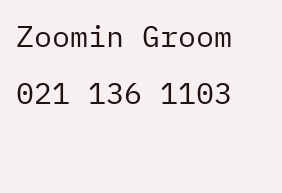Zoomin Groom 021 136 1103